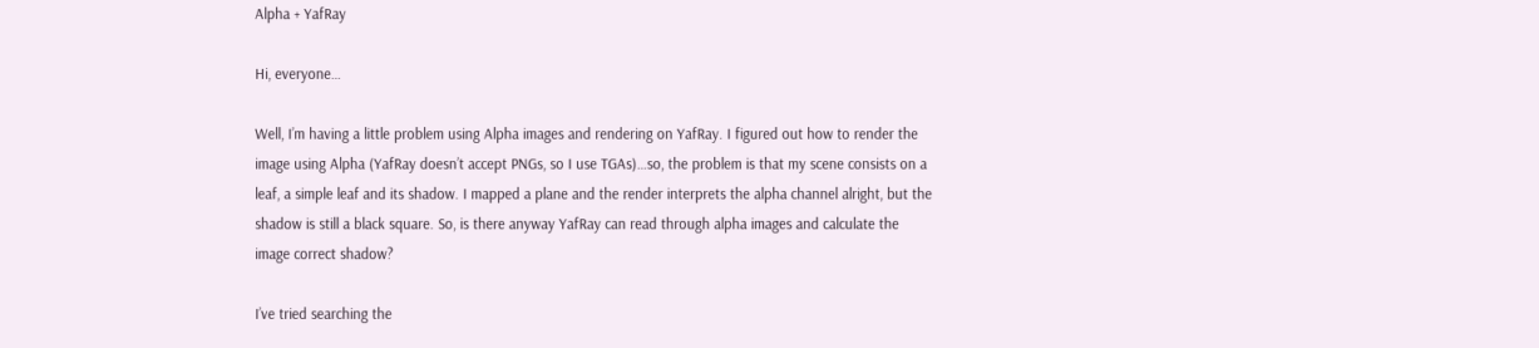Alpha + YafRay

Hi, everyone…

Well, I’m having a little problem using Alpha images and rendering on YafRay. I figured out how to render the image using Alpha (YafRay doesn’t accept PNGs, so I use TGAs)…so, the problem is that my scene consists on a leaf, a simple leaf and its shadow. I mapped a plane and the render interprets the alpha channel alright, but the shadow is still a black square. So, is there anyway YafRay can read through alpha images and calculate the image correct shadow?

I’ve tried searching the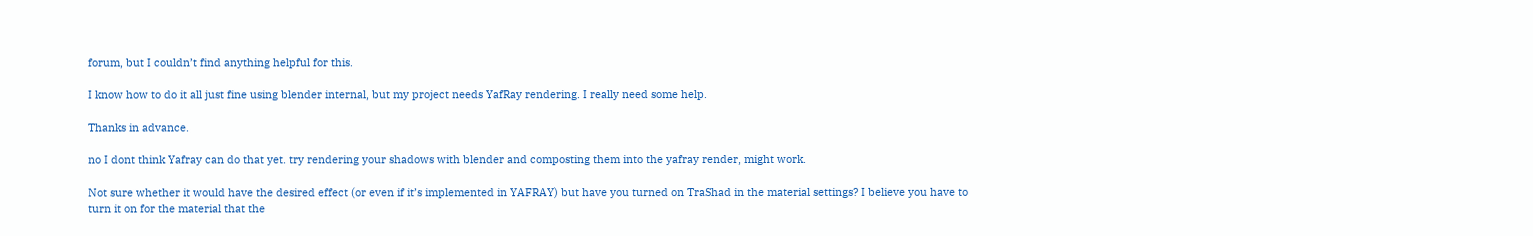forum, but I couldn’t find anything helpful for this.

I know how to do it all just fine using blender internal, but my project needs YafRay rendering. I really need some help.

Thanks in advance.

no I dont think Yafray can do that yet. try rendering your shadows with blender and composting them into the yafray render, might work.

Not sure whether it would have the desired effect (or even if it’s implemented in YAFRAY) but have you turned on TraShad in the material settings? I believe you have to turn it on for the material that the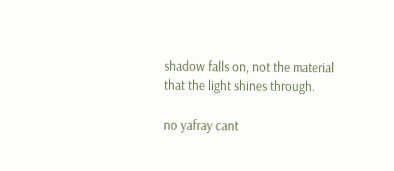shadow falls on, not the material that the light shines through.

no yafray cant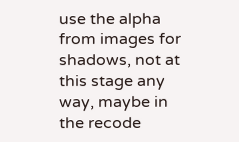use the alpha from images for shadows, not at this stage any way, maybe in the recode